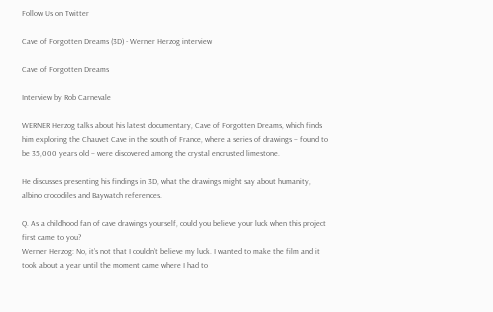Follow Us on Twitter

Cave of Forgotten Dreams (3D) - Werner Herzog interview

Cave of Forgotten Dreams

Interview by Rob Carnevale

WERNER Herzog talks about his latest documentary, Cave of Forgotten Dreams, which finds him exploring the Chauvet Cave in the south of France, where a series of drawings – found to be 35,000 years old – were discovered among the crystal encrusted limestone.

He discusses presenting his findings in 3D, what the drawings might say about humanity, albino crocodiles and Baywatch references.

Q. As a childhood fan of cave drawings yourself, could you believe your luck when this project first came to you?
Werner Herzog: No, it’s not that I couldn’t believe my luck. I wanted to make the film and it took about a year until the moment came where I had to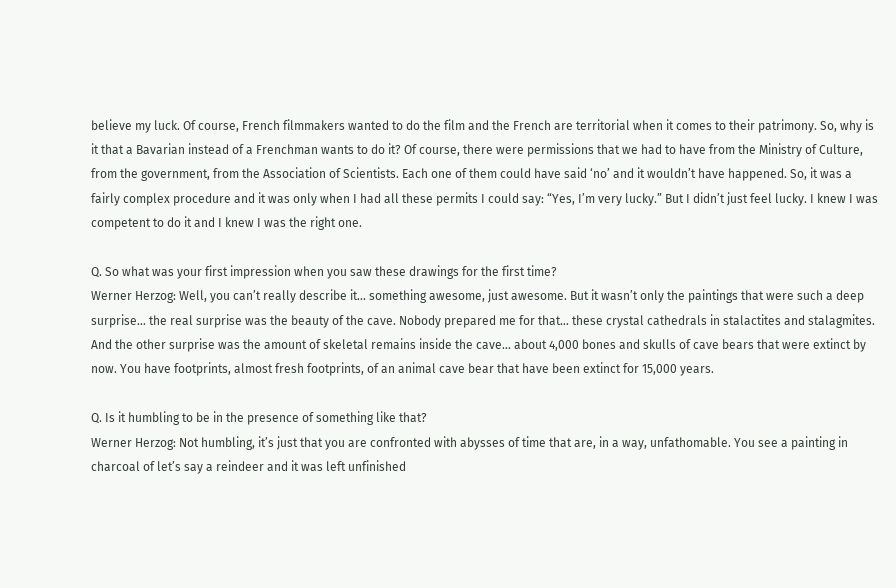believe my luck. Of course, French filmmakers wanted to do the film and the French are territorial when it comes to their patrimony. So, why is it that a Bavarian instead of a Frenchman wants to do it? Of course, there were permissions that we had to have from the Ministry of Culture, from the government, from the Association of Scientists. Each one of them could have said ‘no’ and it wouldn’t have happened. So, it was a fairly complex procedure and it was only when I had all these permits I could say: “Yes, I’m very lucky.” But I didn’t just feel lucky. I knew I was competent to do it and I knew I was the right one.

Q. So what was your first impression when you saw these drawings for the first time?
Werner Herzog: Well, you can’t really describe it… something awesome, just awesome. But it wasn’t only the paintings that were such a deep surprise… the real surprise was the beauty of the cave. Nobody prepared me for that… these crystal cathedrals in stalactites and stalagmites. And the other surprise was the amount of skeletal remains inside the cave… about 4,000 bones and skulls of cave bears that were extinct by now. You have footprints, almost fresh footprints, of an animal cave bear that have been extinct for 15,000 years.

Q. Is it humbling to be in the presence of something like that?
Werner Herzog: Not humbling, it’s just that you are confronted with abysses of time that are, in a way, unfathomable. You see a painting in charcoal of let’s say a reindeer and it was left unfinished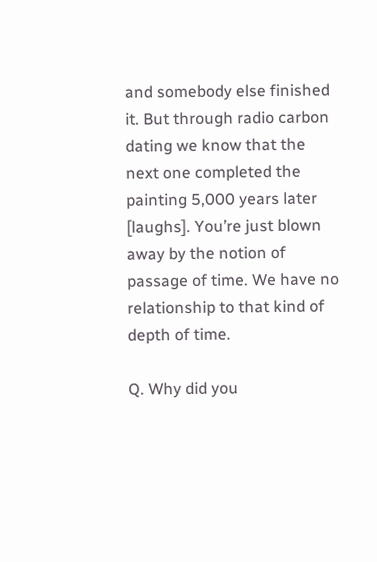and somebody else finished it. But through radio carbon dating we know that the next one completed the painting 5,000 years later [laughs]. You’re just blown away by the notion of passage of time. We have no relationship to that kind of depth of time.

Q. Why did you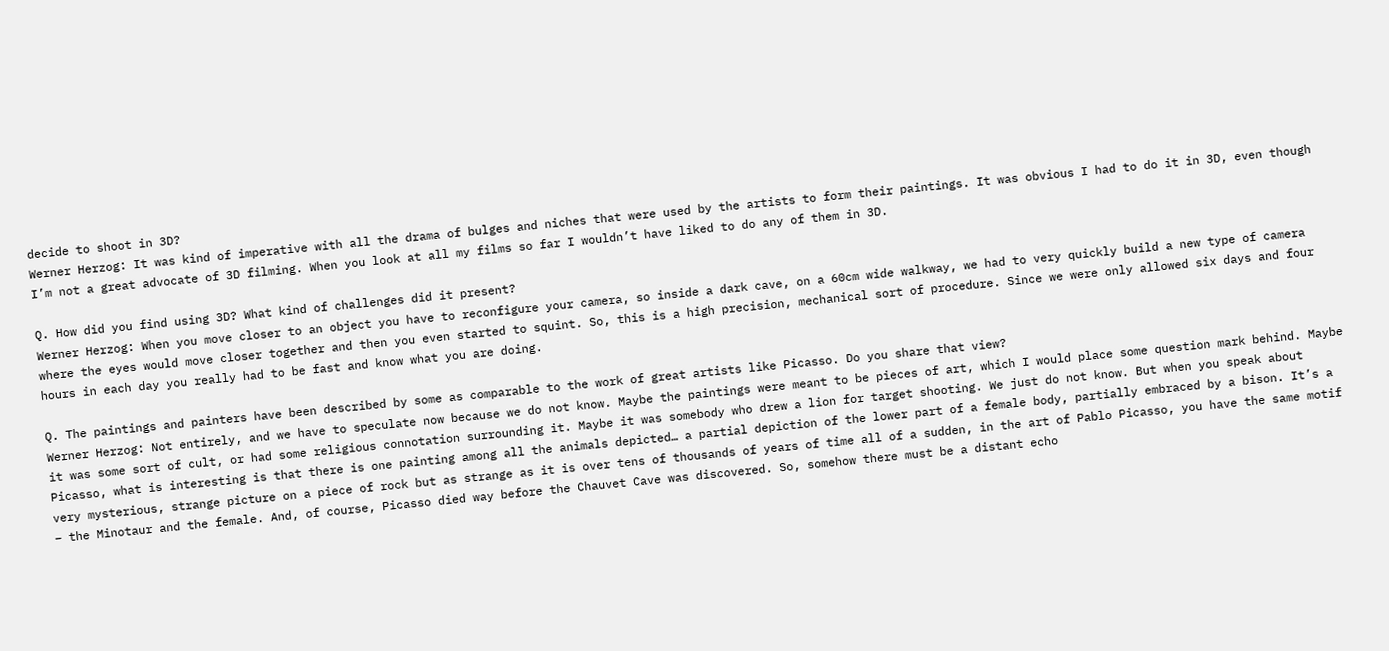decide to shoot in 3D?
Werner Herzog: It was kind of imperative with all the drama of bulges and niches that were used by the artists to form their paintings. It was obvious I had to do it in 3D, even though I’m not a great advocate of 3D filming. When you look at all my films so far I wouldn’t have liked to do any of them in 3D.

Q. How did you find using 3D? What kind of challenges did it present?
Werner Herzog: When you move closer to an object you have to reconfigure your camera, so inside a dark cave, on a 60cm wide walkway, we had to very quickly build a new type of camera where the eyes would move closer together and then you even started to squint. So, this is a high precision, mechanical sort of procedure. Since we were only allowed six days and four hours in each day you really had to be fast and know what you are doing.

Q. The paintings and painters have been described by some as comparable to the work of great artists like Picasso. Do you share that view?
Werner Herzog: Not entirely, and we have to speculate now because we do not know. Maybe the paintings were meant to be pieces of art, which I would place some question mark behind. Maybe it was some sort of cult, or had some religious connotation surrounding it. Maybe it was somebody who drew a lion for target shooting. We just do not know. But when you speak about Picasso, what is interesting is that there is one painting among all the animals depicted… a partial depiction of the lower part of a female body, partially embraced by a bison. It’s a very mysterious, strange picture on a piece of rock but as strange as it is over tens of thousands of years of time all of a sudden, in the art of Pablo Picasso, you have the same motif – the Minotaur and the female. And, of course, Picasso died way before the Chauvet Cave was discovered. So, somehow there must be a distant echo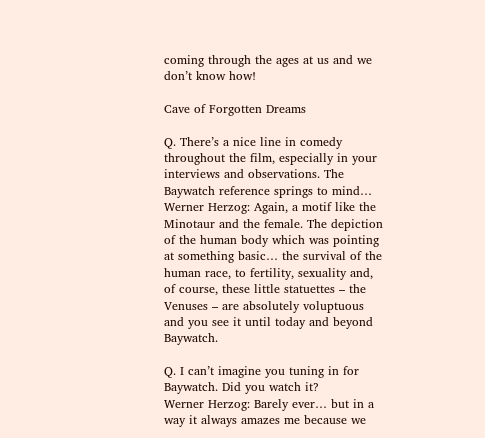coming through the ages at us and we don’t know how!

Cave of Forgotten Dreams

Q. There’s a nice line in comedy throughout the film, especially in your interviews and observations. The Baywatch reference springs to mind…
Werner Herzog: Again, a motif like the Minotaur and the female. The depiction of the human body which was pointing at something basic… the survival of the human race, to fertility, sexuality and, of course, these little statuettes – the Venuses – are absolutely voluptuous and you see it until today and beyond Baywatch.

Q. I can’t imagine you tuning in for Baywatch. Did you watch it?
Werner Herzog: Barely ever… but in a way it always amazes me because we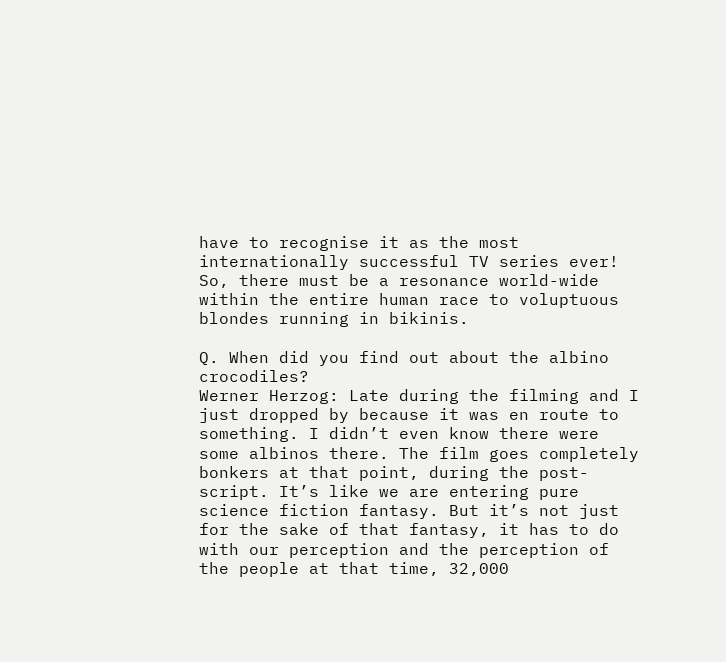have to recognise it as the most internationally successful TV series ever! So, there must be a resonance world-wide within the entire human race to voluptuous blondes running in bikinis.

Q. When did you find out about the albino crocodiles?
Werner Herzog: Late during the filming and I just dropped by because it was en route to something. I didn’t even know there were some albinos there. The film goes completely bonkers at that point, during the post-script. It’s like we are entering pure science fiction fantasy. But it’s not just for the sake of that fantasy, it has to do with our perception and the perception of the people at that time, 32,000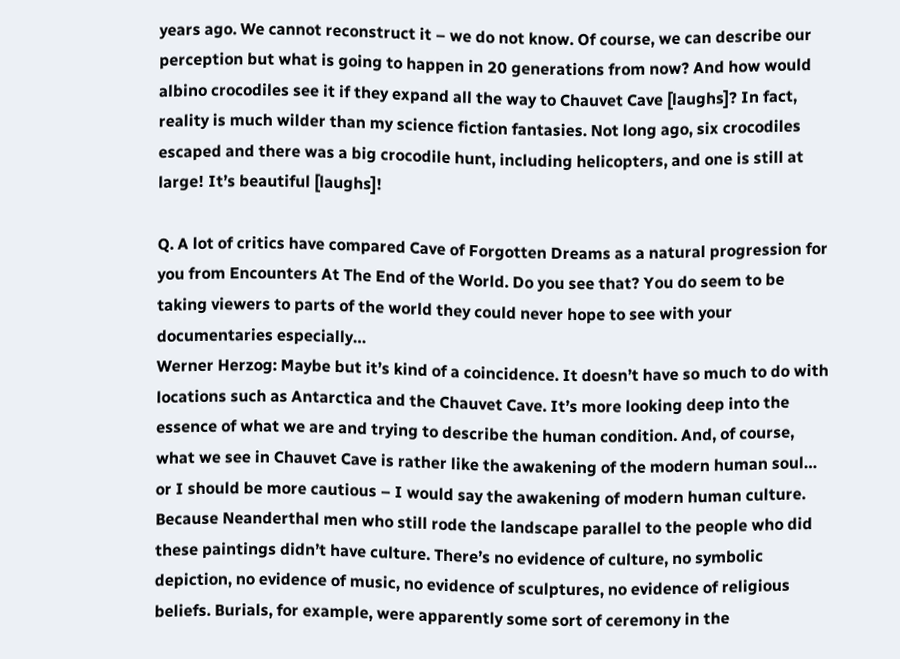years ago. We cannot reconstruct it – we do not know. Of course, we can describe our perception but what is going to happen in 20 generations from now? And how would albino crocodiles see it if they expand all the way to Chauvet Cave [laughs]? In fact, reality is much wilder than my science fiction fantasies. Not long ago, six crocodiles escaped and there was a big crocodile hunt, including helicopters, and one is still at large! It’s beautiful [laughs]!

Q. A lot of critics have compared Cave of Forgotten Dreams as a natural progression for you from Encounters At The End of the World. Do you see that? You do seem to be taking viewers to parts of the world they could never hope to see with your documentaries especially…
Werner Herzog: Maybe but it’s kind of a coincidence. It doesn’t have so much to do with locations such as Antarctica and the Chauvet Cave. It’s more looking deep into the essence of what we are and trying to describe the human condition. And, of course, what we see in Chauvet Cave is rather like the awakening of the modern human soul… or I should be more cautious – I would say the awakening of modern human culture. Because Neanderthal men who still rode the landscape parallel to the people who did these paintings didn’t have culture. There’s no evidence of culture, no symbolic depiction, no evidence of music, no evidence of sculptures, no evidence of religious beliefs. Burials, for example, were apparently some sort of ceremony in the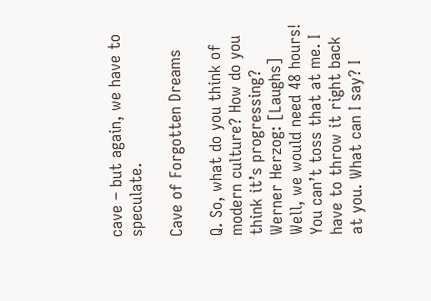cave – but again, we have to speculate.

Cave of Forgotten Dreams

Q. So, what do you think of modern culture? How do you think it’s progressing?
Werner Herzog: [Laughs] Well, we would need 48 hours! You can’t toss that at me. I have to throw it right back at you. What can I say? I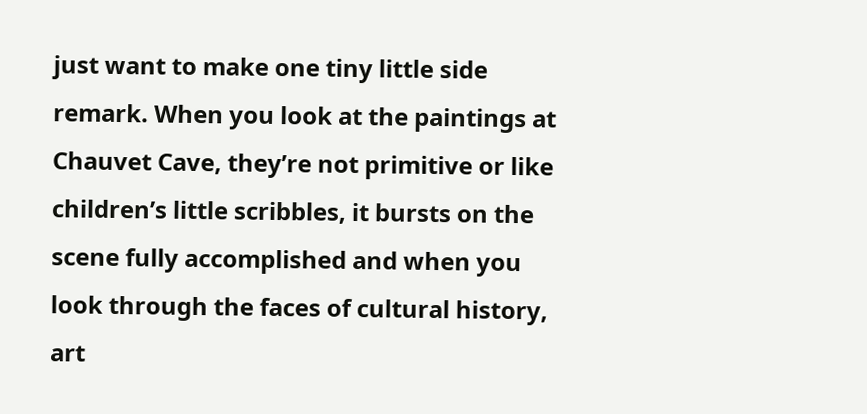just want to make one tiny little side remark. When you look at the paintings at Chauvet Cave, they’re not primitive or like children’s little scribbles, it bursts on the scene fully accomplished and when you look through the faces of cultural history, art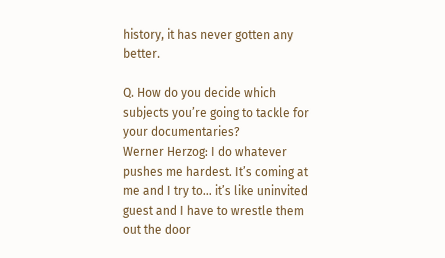history, it has never gotten any better.

Q. How do you decide which subjects you’re going to tackle for your documentaries?
Werner Herzog: I do whatever pushes me hardest. It’s coming at me and I try to… it’s like uninvited guest and I have to wrestle them out the door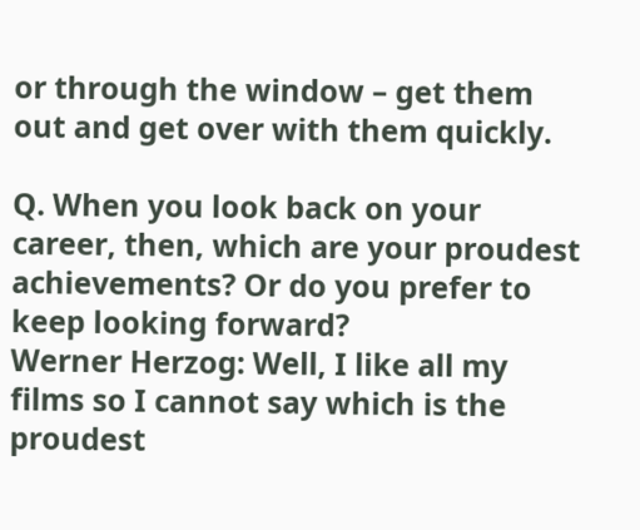or through the window – get them out and get over with them quickly.

Q. When you look back on your career, then, which are your proudest achievements? Or do you prefer to keep looking forward?
Werner Herzog: Well, I like all my films so I cannot say which is the proudest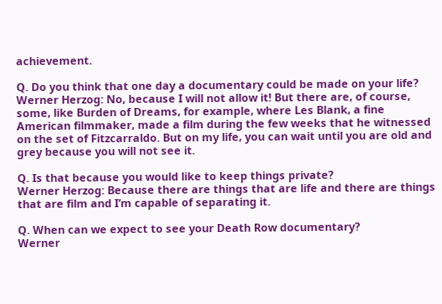achievement.

Q. Do you think that one day a documentary could be made on your life?
Werner Herzog: No, because I will not allow it! But there are, of course, some, like Burden of Dreams, for example, where Les Blank, a fine American filmmaker, made a film during the few weeks that he witnessed on the set of Fitzcarraldo. But on my life, you can wait until you are old and grey because you will not see it.

Q. Is that because you would like to keep things private?
Werner Herzog: Because there are things that are life and there are things that are film and I’m capable of separating it.

Q. When can we expect to see your Death Row documentary?
Werner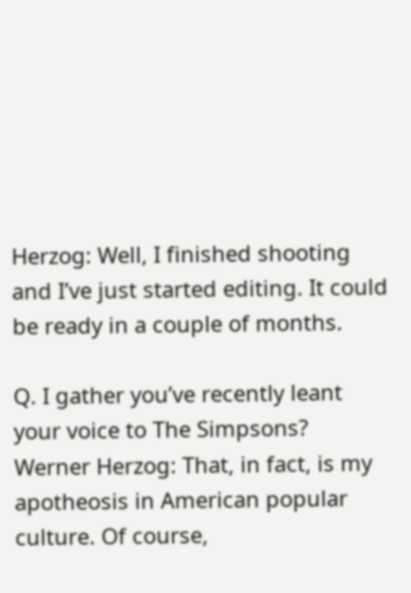Herzog: Well, I finished shooting and I’ve just started editing. It could be ready in a couple of months.

Q. I gather you’ve recently leant your voice to The Simpsons?
Werner Herzog: That, in fact, is my apotheosis in American popular culture. Of course,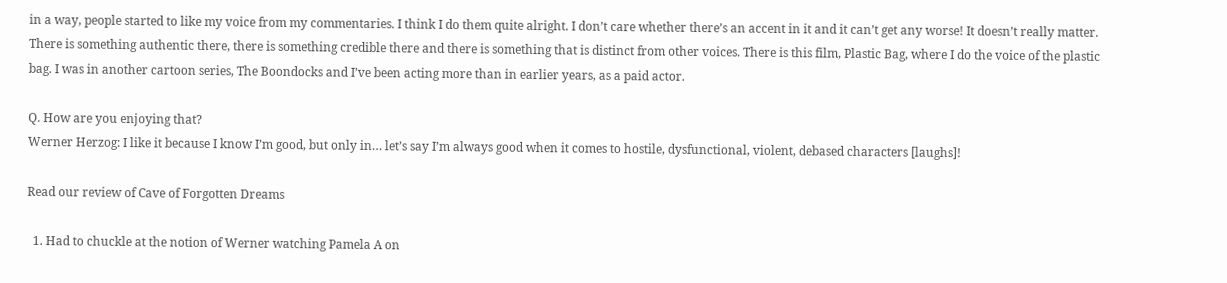in a way, people started to like my voice from my commentaries. I think I do them quite alright. I don’t care whether there’s an accent in it and it can’t get any worse! It doesn’t really matter. There is something authentic there, there is something credible there and there is something that is distinct from other voices. There is this film, Plastic Bag, where I do the voice of the plastic bag. I was in another cartoon series, The Boondocks and I’ve been acting more than in earlier years, as a paid actor.

Q. How are you enjoying that?
Werner Herzog: I like it because I know I’m good, but only in… let’s say I’m always good when it comes to hostile, dysfunctional, violent, debased characters [laughs]!

Read our review of Cave of Forgotten Dreams

  1. Had to chuckle at the notion of Werner watching Pamela A on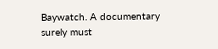Baywatch. A documentary surely must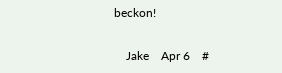beckon!

    Jake    Apr 6    #